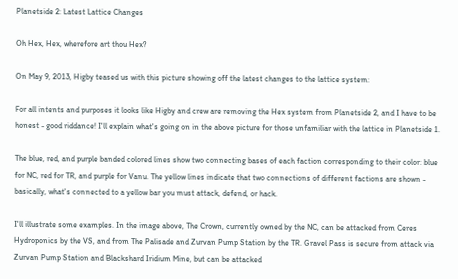Planetside 2: Latest Lattice Changes

Oh Hex, Hex, wherefore art thou Hex?

On May 9, 2013, Higby teased us with this picture showing off the latest changes to the lattice system:

For all intents and purposes it looks like Higby and crew are removing the Hex system from Planetside 2, and I have to be honest - good riddance! I'll explain what's going on in the above picture for those unfamiliar with the lattice in Planetside 1.

The blue, red, and purple banded colored lines show two connecting bases of each faction corresponding to their color: blue for NC, red for TR, and purple for Vanu. The yellow lines indicate that two connections of different factions are shown - basically, what's connected to a yellow bar you must attack, defend, or hack.

I'll illustrate some examples. In the image above, The Crown, currently owned by the NC, can be attacked from Ceres Hydroponics by the VS, and from The Palisade and Zurvan Pump Station by the TR. Gravel Pass is secure from attack via Zurvan Pump Station and Blackshard Iridium Mine, but can be attacked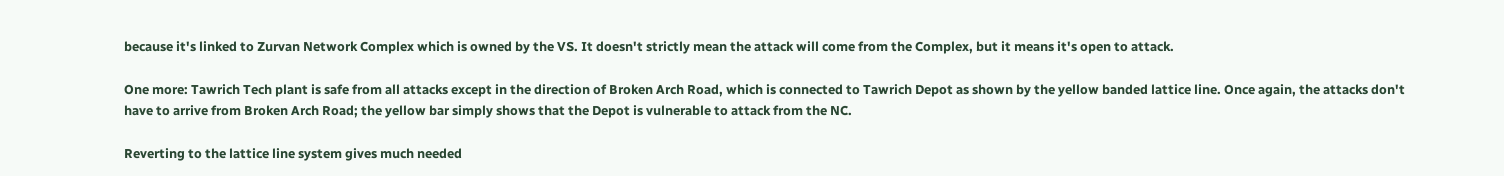because it's linked to Zurvan Network Complex which is owned by the VS. It doesn't strictly mean the attack will come from the Complex, but it means it's open to attack.

One more: Tawrich Tech plant is safe from all attacks except in the direction of Broken Arch Road, which is connected to Tawrich Depot as shown by the yellow banded lattice line. Once again, the attacks don't have to arrive from Broken Arch Road; the yellow bar simply shows that the Depot is vulnerable to attack from the NC.

Reverting to the lattice line system gives much needed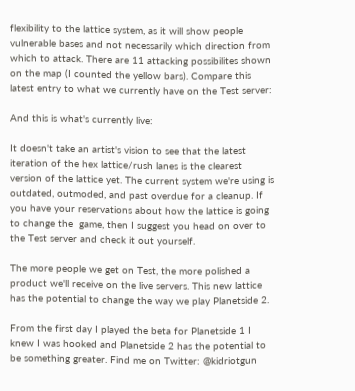flexibility to the lattice system, as it will show people vulnerable bases and not necessarily which direction from which to attack. There are 11 attacking possibilites shown on the map (I counted the yellow bars). Compare this latest entry to what we currently have on the Test server:

And this is what's currently live:

It doesn't take an artist's vision to see that the latest iteration of the hex lattice/rush lanes is the clearest version of the lattice yet. The current system we're using is outdated, outmoded, and past overdue for a cleanup. If you have your reservations about how the lattice is going to change the  game, then I suggest you head on over to the Test server and check it out yourself.

The more people we get on Test, the more polished a product we'll receive on the live servers. This new lattice has the potential to change the way we play Planetside 2.

From the first day I played the beta for Planetside 1 I knew I was hooked and Planetside 2 has the potential to be something greater. Find me on Twitter: @kidriotgun